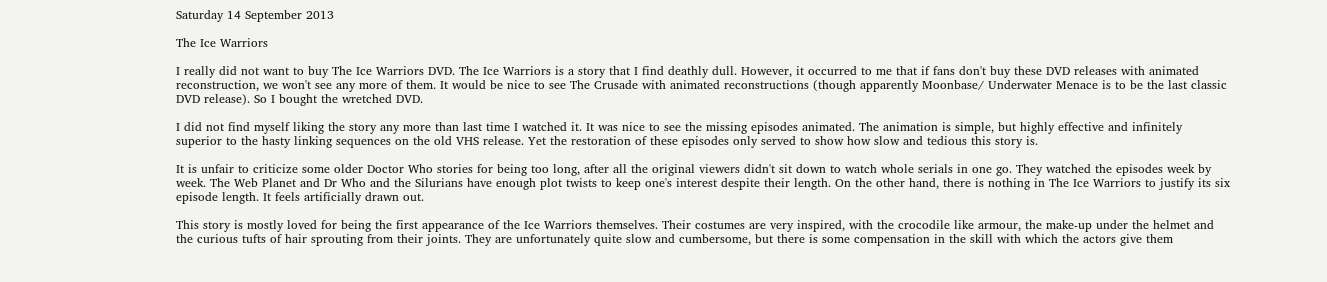Saturday 14 September 2013

The Ice Warriors

I really did not want to buy The Ice Warriors DVD. The Ice Warriors is a story that I find deathly dull. However, it occurred to me that if fans don't buy these DVD releases with animated reconstruction, we won't see any more of them. It would be nice to see The Crusade with animated reconstructions (though apparently Moonbase/ Underwater Menace is to be the last classic DVD release). So I bought the wretched DVD.

I did not find myself liking the story any more than last time I watched it. It was nice to see the missing episodes animated. The animation is simple, but highly effective and infinitely superior to the hasty linking sequences on the old VHS release. Yet the restoration of these episodes only served to show how slow and tedious this story is.

It is unfair to criticize some older Doctor Who stories for being too long, after all the original viewers didn't sit down to watch whole serials in one go. They watched the episodes week by week. The Web Planet and Dr Who and the Silurians have enough plot twists to keep one's interest despite their length. On the other hand, there is nothing in The Ice Warriors to justify its six episode length. It feels artificially drawn out.

This story is mostly loved for being the first appearance of the Ice Warriors themselves. Their costumes are very inspired, with the crocodile like armour, the make-up under the helmet and the curious tufts of hair sprouting from their joints. They are unfortunately quite slow and cumbersome, but there is some compensation in the skill with which the actors give them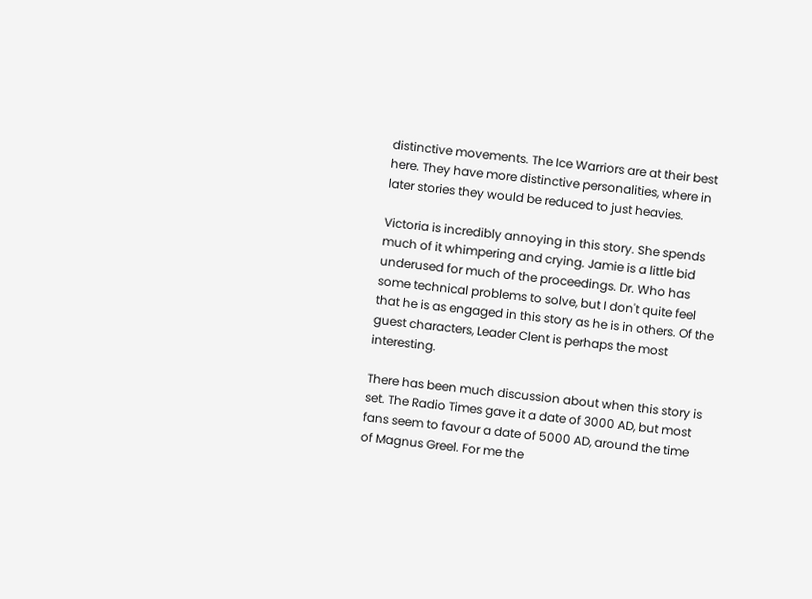distinctive movements. The Ice Warriors are at their best here. They have more distinctive personalities, where in later stories they would be reduced to just heavies.

Victoria is incredibly annoying in this story. She spends much of it whimpering and crying. Jamie is a little bid underused for much of the proceedings. Dr. Who has some technical problems to solve, but I don't quite feel that he is as engaged in this story as he is in others. Of the guest characters, Leader Clent is perhaps the most interesting.

There has been much discussion about when this story is set. The Radio Times gave it a date of 3000 AD, but most fans seem to favour a date of 5000 AD, around the time of Magnus Greel. For me the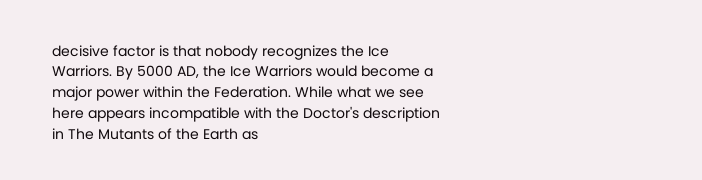decisive factor is that nobody recognizes the Ice Warriors. By 5000 AD, the Ice Warriors would become a major power within the Federation. While what we see here appears incompatible with the Doctor's description in The Mutants of the Earth as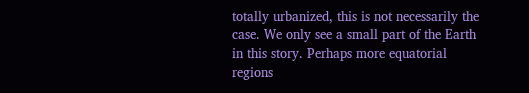totally urbanized, this is not necessarily the case. We only see a small part of the Earth in this story. Perhaps more equatorial regions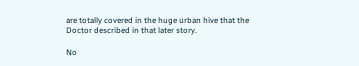are totally covered in the huge urban hive that the Doctor described in that later story.

No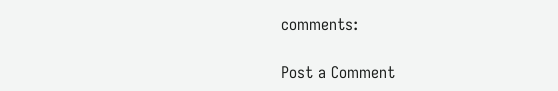comments:

Post a Comment